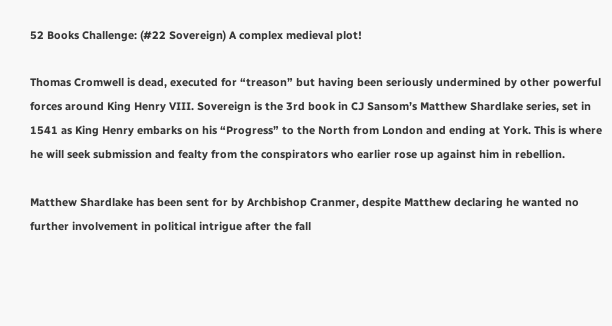52 Books Challenge: (#22 Sovereign) A complex medieval plot!

Thomas Cromwell is dead, executed for “treason” but having been seriously undermined by other powerful forces around King Henry VIII. Sovereign is the 3rd book in CJ Sansom’s Matthew Shardlake series, set in 1541 as King Henry embarks on his “Progress” to the North from London and ending at York. This is where he will seek submission and fealty from the conspirators who earlier rose up against him in rebellion.

Matthew Shardlake has been sent for by Archbishop Cranmer, despite Matthew declaring he wanted no further involvement in political intrigue after the fall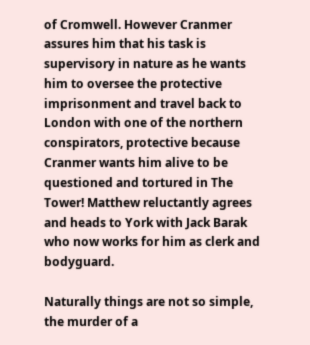of Cromwell. However Cranmer assures him that his task is supervisory in nature as he wants him to oversee the protective imprisonment and travel back to London with one of the northern conspirators, protective because Cranmer wants him alive to be questioned and tortured in The Tower! Matthew reluctantly agrees and heads to York with Jack Barak who now works for him as clerk and bodyguard.

Naturally things are not so simple, the murder of a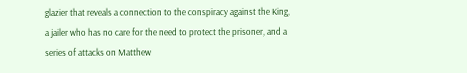glazier that reveals a connection to the conspiracy against the King, a jailer who has no care for the need to protect the prisoner, and a series of attacks on Matthew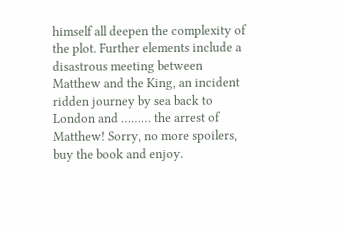himself all deepen the complexity of the plot. Further elements include a disastrous meeting between Matthew and the King, an incident ridden journey by sea back to London and ……… the arrest of Matthew! Sorry, no more spoilers, buy the book and enjoy.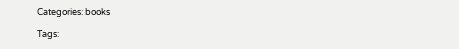Categories: books

Tags: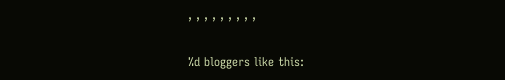, , , , , , , , ,

%d bloggers like this: